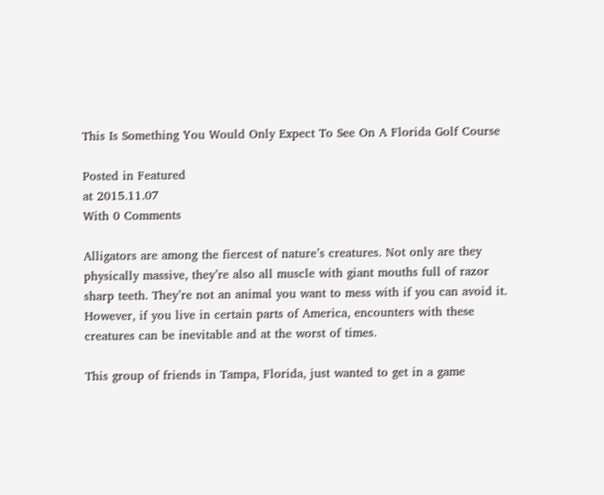This Is Something You Would Only Expect To See On A Florida Golf Course

Posted in Featured
at 2015.11.07
With 0 Comments

Alligators are among the fiercest of nature’s creatures. Not only are they physically massive, they’re also all muscle with giant mouths full of razor sharp teeth. They’re not an animal you want to mess with if you can avoid it. However, if you live in certain parts of America, encounters with these creatures can be inevitable and at the worst of times.

This group of friends in Tampa, Florida, just wanted to get in a game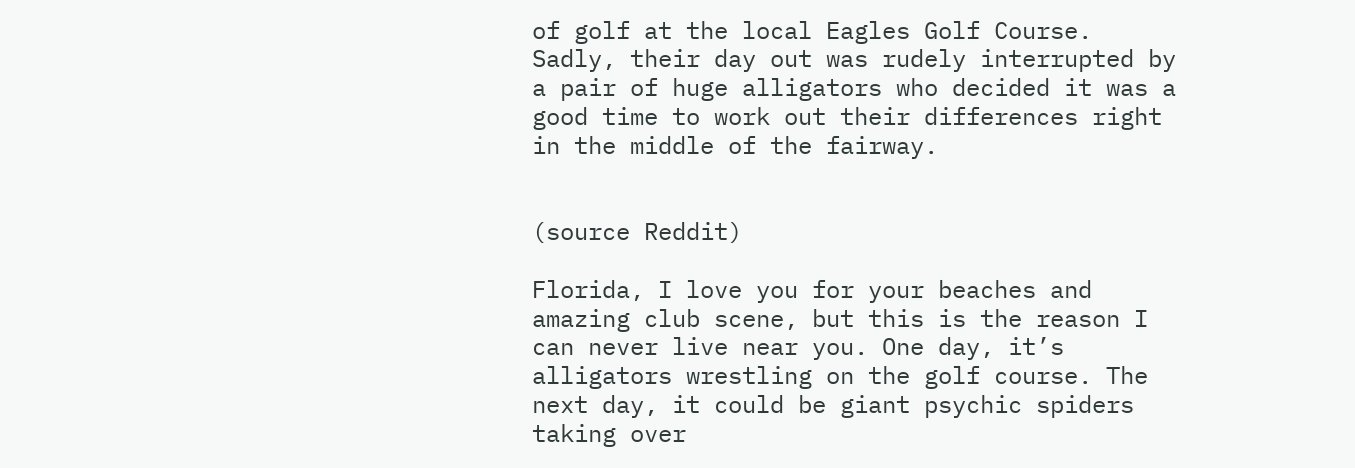of golf at the local Eagles Golf Course. Sadly, their day out was rudely interrupted by a pair of huge alligators who decided it was a good time to work out their differences right in the middle of the fairway.


(source Reddit)

Florida, I love you for your beaches and amazing club scene, but this is the reason I can never live near you. One day, it’s alligators wrestling on the golf course. The next day, it could be giant psychic spiders taking over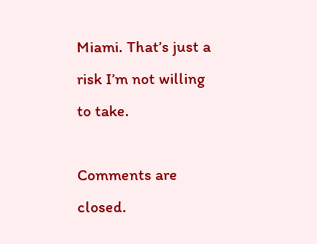Miami. That’s just a risk I’m not willing to take.

Comments are closed.